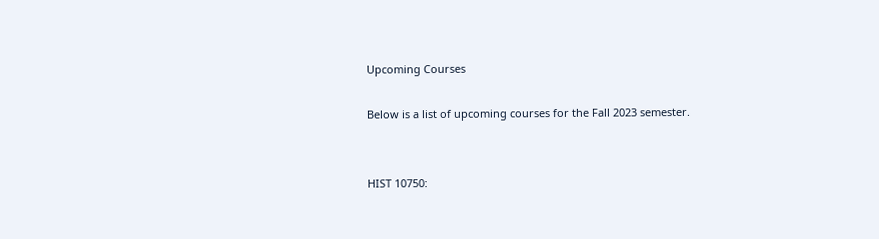Upcoming Courses

Below is a list of upcoming courses for the Fall 2023 semester.


HIST 10750: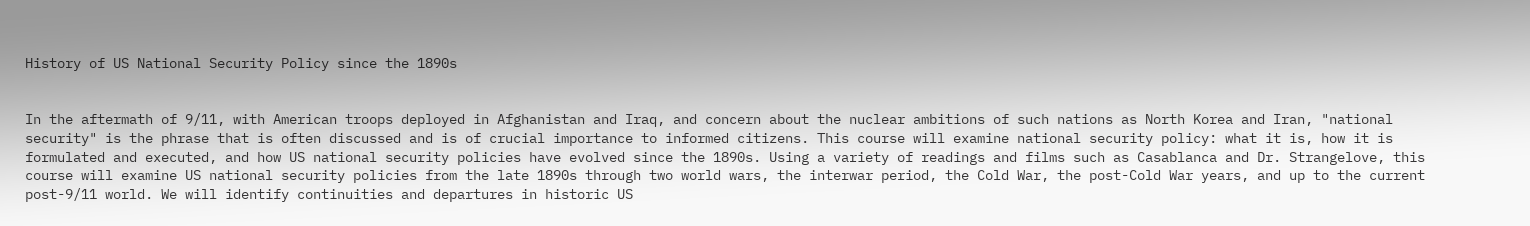History of US National Security Policy since the 1890s


In the aftermath of 9/11, with American troops deployed in Afghanistan and Iraq, and concern about the nuclear ambitions of such nations as North Korea and Iran, "national security" is the phrase that is often discussed and is of crucial importance to informed citizens. This course will examine national security policy: what it is, how it is formulated and executed, and how US national security policies have evolved since the 1890s. Using a variety of readings and films such as Casablanca and Dr. Strangelove, this course will examine US national security policies from the late 1890s through two world wars, the interwar period, the Cold War, the post-Cold War years, and up to the current post-9/11 world. We will identify continuities and departures in historic US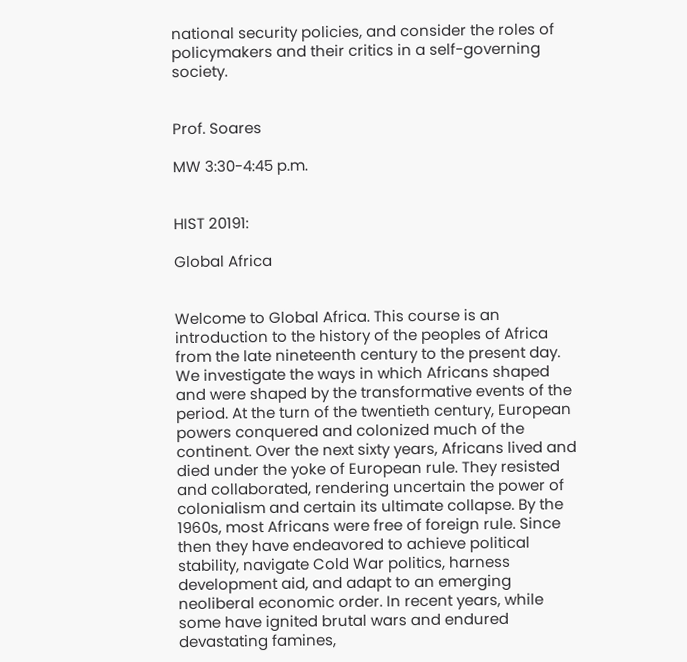national security policies, and consider the roles of policymakers and their critics in a self-governing society.


Prof. Soares

MW 3:30-4:45 p.m.


HIST 20191:

Global Africa


Welcome to Global Africa. This course is an introduction to the history of the peoples of Africa from the late nineteenth century to the present day. We investigate the ways in which Africans shaped and were shaped by the transformative events of the period. At the turn of the twentieth century, European powers conquered and colonized much of the continent. Over the next sixty years, Africans lived and died under the yoke of European rule. They resisted and collaborated, rendering uncertain the power of colonialism and certain its ultimate collapse. By the 1960s, most Africans were free of foreign rule. Since then they have endeavored to achieve political stability, navigate Cold War politics, harness development aid, and adapt to an emerging neoliberal economic order. In recent years, while some have ignited brutal wars and endured devastating famines,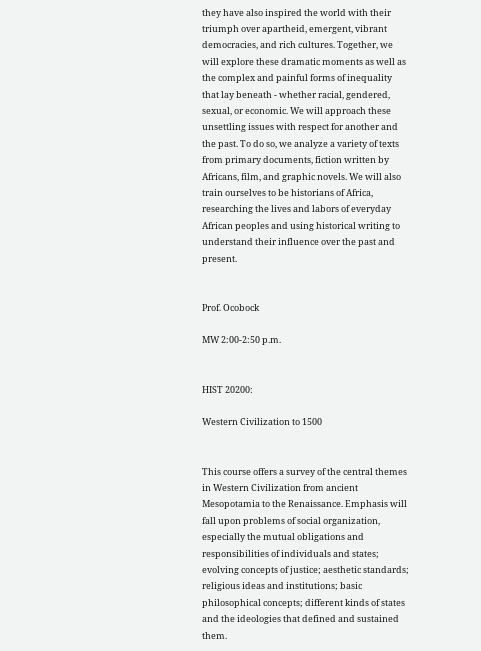they have also inspired the world with their triumph over apartheid, emergent, vibrant democracies, and rich cultures. Together, we will explore these dramatic moments as well as the complex and painful forms of inequality that lay beneath - whether racial, gendered, sexual, or economic. We will approach these unsettling issues with respect for another and the past. To do so, we analyze a variety of texts from primary documents, fiction written by Africans, film, and graphic novels. We will also train ourselves to be historians of Africa, researching the lives and labors of everyday African peoples and using historical writing to understand their influence over the past and present.


Prof. Ocobock

MW 2:00-2:50 p.m.


HIST 20200:

Western Civilization to 1500


This course offers a survey of the central themes in Western Civilization from ancient Mesopotamia to the Renaissance. Emphasis will fall upon problems of social organization, especially the mutual obligations and responsibilities of individuals and states; evolving concepts of justice; aesthetic standards; religious ideas and institutions; basic philosophical concepts; different kinds of states and the ideologies that defined and sustained them.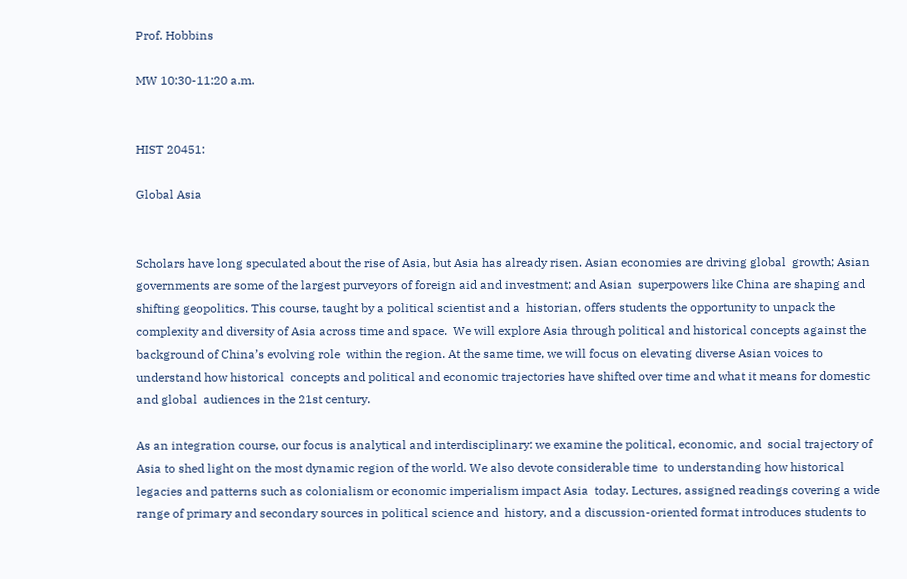Prof. Hobbins

MW 10:30-11:20 a.m.


HIST 20451:

Global Asia


Scholars have long speculated about the rise of Asia, but Asia has already risen. Asian economies are driving global  growth; Asian governments are some of the largest purveyors of foreign aid and investment; and Asian  superpowers like China are shaping and shifting geopolitics. This course, taught by a political scientist and a  historian, offers students the opportunity to unpack the complexity and diversity of Asia across time and space.  We will explore Asia through political and historical concepts against the background of China’s evolving role  within the region. At the same time, we will focus on elevating diverse Asian voices to understand how historical  concepts and political and economic trajectories have shifted over time and what it means for domestic and global  audiences in the 21st century.

As an integration course, our focus is analytical and interdisciplinary: we examine the political, economic, and  social trajectory of Asia to shed light on the most dynamic region of the world. We also devote considerable time  to understanding how historical legacies and patterns such as colonialism or economic imperialism impact Asia  today. Lectures, assigned readings covering a wide range of primary and secondary sources in political science and  history, and a discussion-oriented format introduces students to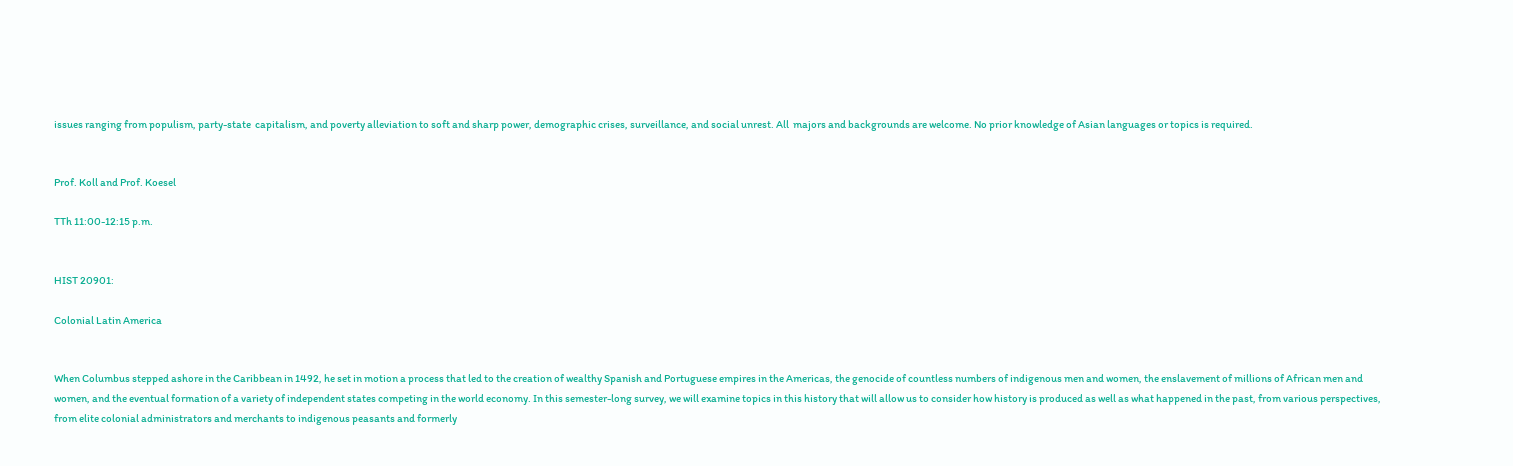issues ranging from populism, party-state  capitalism, and poverty alleviation to soft and sharp power, demographic crises, surveillance, and social unrest. All  majors and backgrounds are welcome. No prior knowledge of Asian languages or topics is required.


Prof. Koll and Prof. Koesel

TTh 11:00-12:15 p.m.


HIST 20901:

Colonial Latin America


When Columbus stepped ashore in the Caribbean in 1492, he set in motion a process that led to the creation of wealthy Spanish and Portuguese empires in the Americas, the genocide of countless numbers of indigenous men and women, the enslavement of millions of African men and women, and the eventual formation of a variety of independent states competing in the world economy. In this semester-long survey, we will examine topics in this history that will allow us to consider how history is produced as well as what happened in the past, from various perspectives, from elite colonial administrators and merchants to indigenous peasants and formerly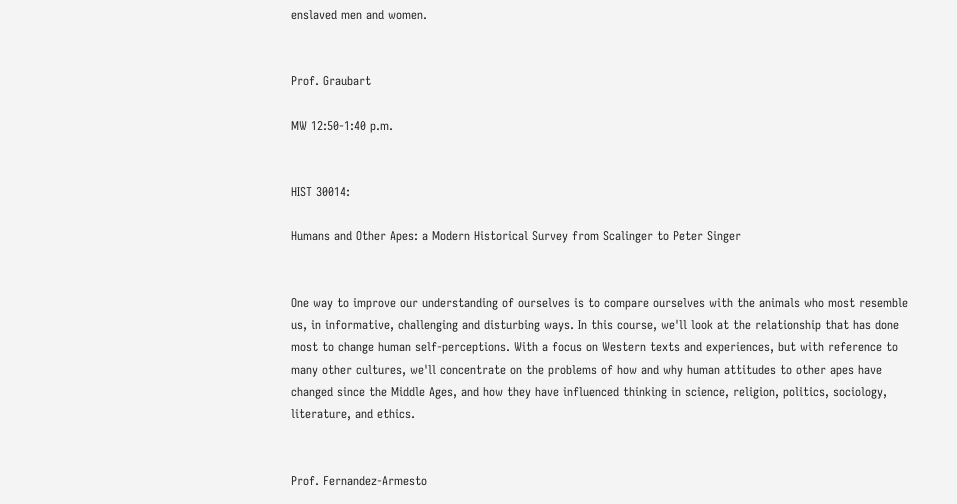enslaved men and women.


Prof. Graubart

MW 12:50-1:40 p.m.


HIST 30014:

Humans and Other Apes: a Modern Historical Survey from Scalinger to Peter Singer


One way to improve our understanding of ourselves is to compare ourselves with the animals who most resemble us, in informative, challenging and disturbing ways. In this course, we'll look at the relationship that has done most to change human self-perceptions. With a focus on Western texts and experiences, but with reference to many other cultures, we'll concentrate on the problems of how and why human attitudes to other apes have changed since the Middle Ages, and how they have influenced thinking in science, religion, politics, sociology, literature, and ethics.


Prof. Fernandez-Armesto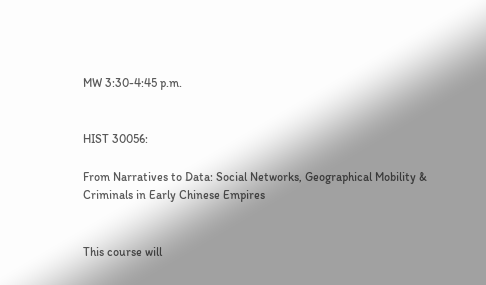MW 3:30-4:45 p.m.


HIST 30056:

From Narratives to Data: Social Networks, Geographical Mobility & Criminals in Early Chinese Empires


This course will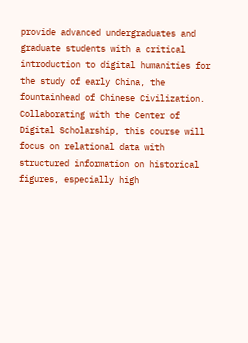provide advanced undergraduates and graduate students with a critical introduction to digital humanities for the study of early China, the fountainhead of Chinese Civilization. Collaborating with the Center of Digital Scholarship, this course will focus on relational data with structured information on historical figures, especially high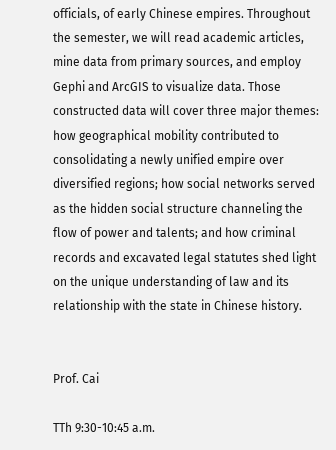officials, of early Chinese empires. Throughout the semester, we will read academic articles, mine data from primary sources, and employ Gephi and ArcGIS to visualize data. Those constructed data will cover three major themes: how geographical mobility contributed to consolidating a newly unified empire over diversified regions; how social networks served as the hidden social structure channeling the flow of power and talents; and how criminal records and excavated legal statutes shed light on the unique understanding of law and its relationship with the state in Chinese history.


Prof. Cai

TTh 9:30-10:45 a.m.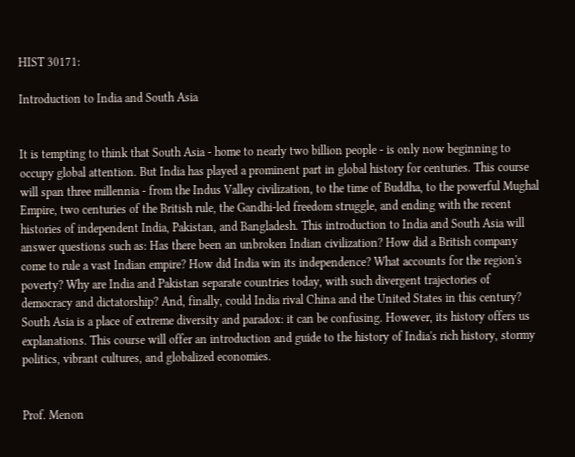HIST 30171:

Introduction to India and South Asia


It is tempting to think that South Asia - home to nearly two billion people - is only now beginning to occupy global attention. But India has played a prominent part in global history for centuries. This course will span three millennia - from the Indus Valley civilization, to the time of Buddha, to the powerful Mughal Empire, two centuries of the British rule, the Gandhi-led freedom struggle, and ending with the recent histories of independent India, Pakistan, and Bangladesh. This introduction to India and South Asia will answer questions such as: Has there been an unbroken Indian civilization? How did a British company come to rule a vast Indian empire? How did India win its independence? What accounts for the region's poverty? Why are India and Pakistan separate countries today, with such divergent trajectories of democracy and dictatorship? And, finally, could India rival China and the United States in this century? South Asia is a place of extreme diversity and paradox: it can be confusing. However, its history offers us explanations. This course will offer an introduction and guide to the history of India's rich history, stormy politics, vibrant cultures, and globalized economies.


Prof. Menon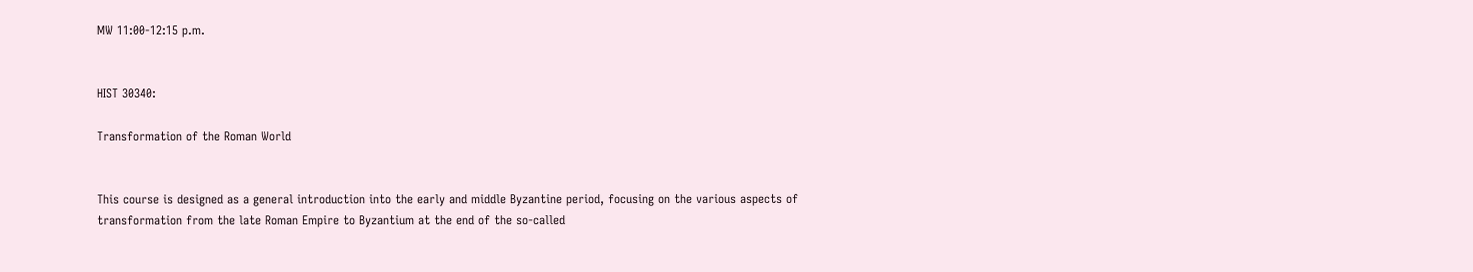MW 11:00-12:15 p.m.


HIST 30340:

Transformation of the Roman World


This course is designed as a general introduction into the early and middle Byzantine period, focusing on the various aspects of transformation from the late Roman Empire to Byzantium at the end of the so-called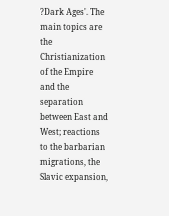?Dark Ages'. The main topics are the Christianization of the Empire and the separation between East and West; reactions to the barbarian migrations, the Slavic expansion,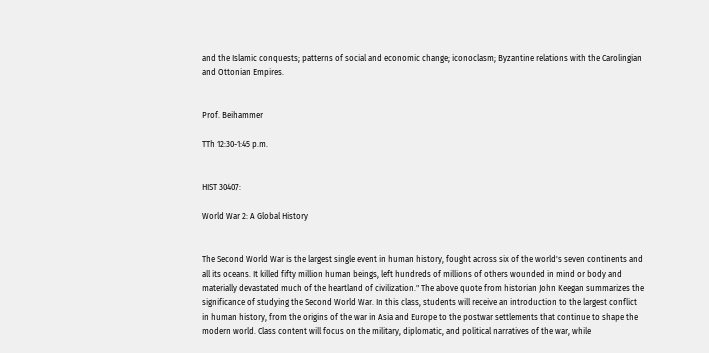and the Islamic conquests; patterns of social and economic change; iconoclasm; Byzantine relations with the Carolingian and Ottonian Empires.


Prof. Beihammer

TTh 12:30-1:45 p.m.


HIST 30407:

World War 2: A Global History


The Second World War is the largest single event in human history, fought across six of the world's seven continents and all its oceans. It killed fifty million human beings, left hundreds of millions of others wounded in mind or body and materially devastated much of the heartland of civilization." The above quote from historian John Keegan summarizes the significance of studying the Second World War. In this class, students will receive an introduction to the largest conflict in human history, from the origins of the war in Asia and Europe to the postwar settlements that continue to shape the modern world. Class content will focus on the military, diplomatic, and political narratives of the war, while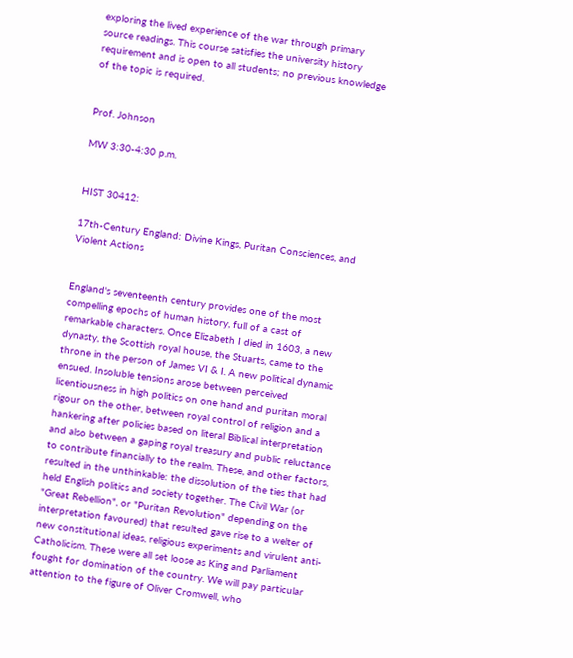exploring the lived experience of the war through primary source readings. This course satisfies the university history requirement and is open to all students; no previous knowledge of the topic is required.


Prof. Johnson

MW 3:30-4:30 p.m.


HIST 30412:

17th-Century England: Divine Kings, Puritan Consciences, and Violent Actions


England's seventeenth century provides one of the most compelling epochs of human history, full of a cast of remarkable characters. Once Elizabeth I died in 1603, a new dynasty, the Scottish royal house, the Stuarts, came to the throne in the person of James VI & I. A new political dynamic ensued. Insoluble tensions arose between perceived licentiousness in high politics on one hand and puritan moral rigour on the other, between royal control of religion and a hankering after policies based on literal Biblical interpretation and also between a gaping royal treasury and public reluctance to contribute financially to the realm. These, and other factors, resulted in the unthinkable: the dissolution of the ties that had held English politics and society together. The Civil War (or "Great Rebellion", or "Puritan Revolution" depending on the interpretation favoured) that resulted gave rise to a welter of new constitutional ideas, religious experiments and virulent anti-Catholicism. These were all set loose as King and Parliament fought for domination of the country. We will pay particular attention to the figure of Oliver Cromwell, who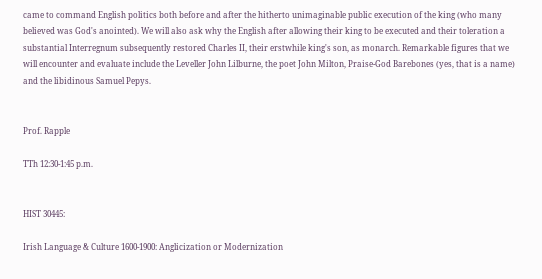came to command English politics both before and after the hitherto unimaginable public execution of the king (who many believed was God's anointed). We will also ask why the English after allowing their king to be executed and their toleration a substantial Interregnum subsequently restored Charles II, their erstwhile king's son, as monarch. Remarkable figures that we will encounter and evaluate include the Leveller John Lilburne, the poet John Milton, Praise-God Barebones (yes, that is a name) and the libidinous Samuel Pepys.


Prof. Rapple

TTh 12:30-1:45 p.m.


HIST 30445:

Irish Language & Culture 1600-1900: Anglicization or Modernization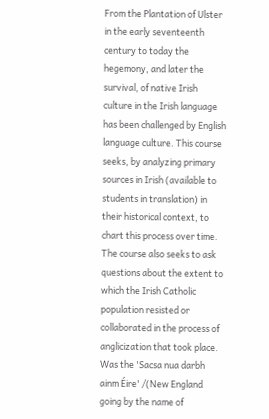From the Plantation of Ulster in the early seventeenth century to today the hegemony, and later the survival, of native Irish culture in the Irish language has been challenged by English language culture. This course seeks, by analyzing primary sources in Irish (available to students in translation) in their historical context, to chart this process over time. The course also seeks to ask questions about the extent to which the Irish Catholic population resisted or collaborated in the process of anglicization that took place. Was the 'Sacsa nua darbh ainm Éire' /(New England going by the name of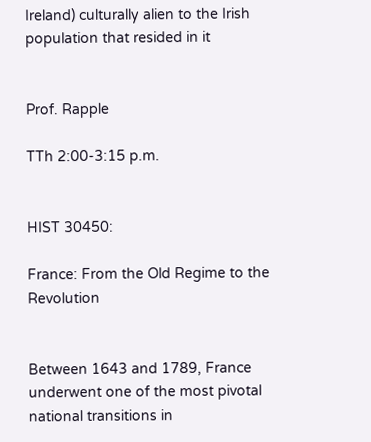Ireland) culturally alien to the Irish population that resided in it


Prof. Rapple

TTh 2:00-3:15 p.m.


HIST 30450:

France: From the Old Regime to the Revolution


Between 1643 and 1789, France underwent one of the most pivotal national transitions in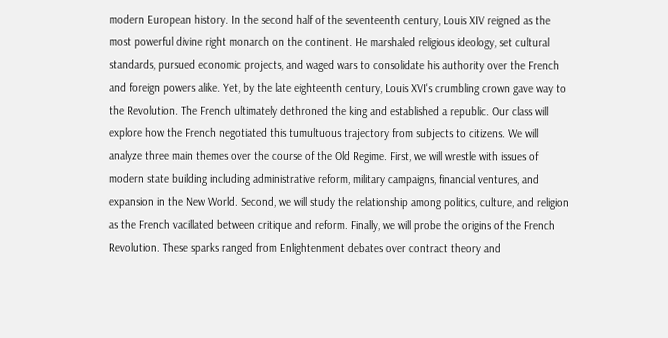modern European history. In the second half of the seventeenth century, Louis XIV reigned as the most powerful divine right monarch on the continent. He marshaled religious ideology, set cultural standards, pursued economic projects, and waged wars to consolidate his authority over the French and foreign powers alike. Yet, by the late eighteenth century, Louis XVI's crumbling crown gave way to the Revolution. The French ultimately dethroned the king and established a republic. Our class will explore how the French negotiated this tumultuous trajectory from subjects to citizens. We will analyze three main themes over the course of the Old Regime. First, we will wrestle with issues of modern state building including administrative reform, military campaigns, financial ventures, and expansion in the New World. Second, we will study the relationship among politics, culture, and religion as the French vacillated between critique and reform. Finally, we will probe the origins of the French Revolution. These sparks ranged from Enlightenment debates over contract theory and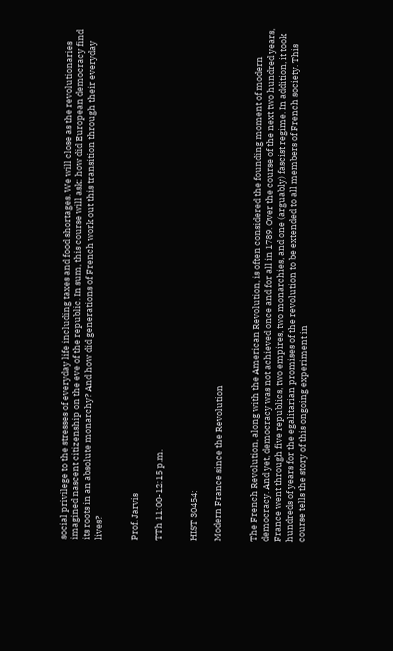social privilege to the stresses of everyday life including taxes and food shortages. We will close as the revolutionaries imagined nascent citizenship on the eve of the republic. In sum, this course will ask: how did European democracy find its roots in an absolute monarchy? And how did generations of French work out this transition through their everyday lives?


Prof. Jarvis

TTh 11:00-12:15 p.m.


HIST 30454:

Modern France since the Revolution


The French Revolution, along with the American Revolution, is often considered the founding moment of modern democracy. And yet, democracy was not achieved once and for all in 1789. Over the course of the next two hundred years, France went through five republics, two empires, two monarchies, and one (arguably) fascist regime. In addition, it took hundreds of years for the egalitarian promises of the revolution to be extended to all members of French society. This course tells the story of this ongoing experiment in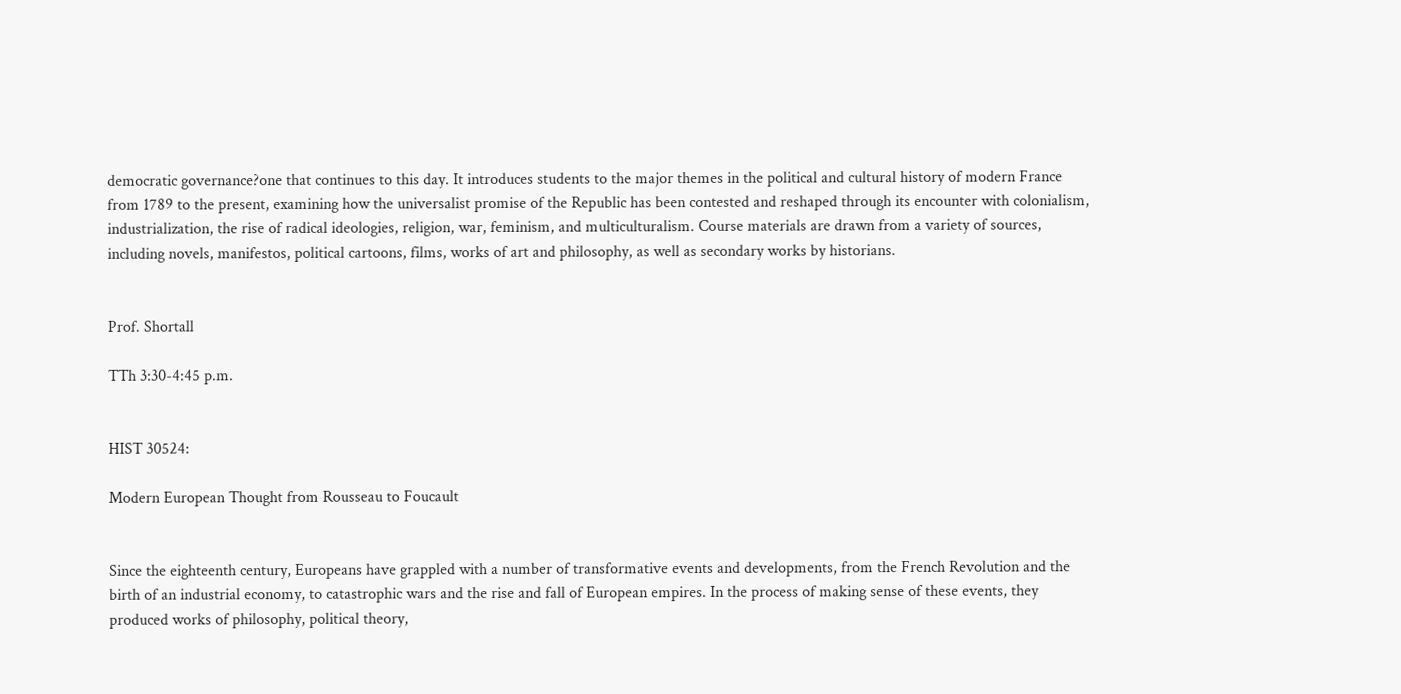democratic governance?one that continues to this day. It introduces students to the major themes in the political and cultural history of modern France from 1789 to the present, examining how the universalist promise of the Republic has been contested and reshaped through its encounter with colonialism, industrialization, the rise of radical ideologies, religion, war, feminism, and multiculturalism. Course materials are drawn from a variety of sources, including novels, manifestos, political cartoons, films, works of art and philosophy, as well as secondary works by historians.


Prof. Shortall

TTh 3:30-4:45 p.m.


HIST 30524:

Modern European Thought from Rousseau to Foucault


Since the eighteenth century, Europeans have grappled with a number of transformative events and developments, from the French Revolution and the birth of an industrial economy, to catastrophic wars and the rise and fall of European empires. In the process of making sense of these events, they produced works of philosophy, political theory,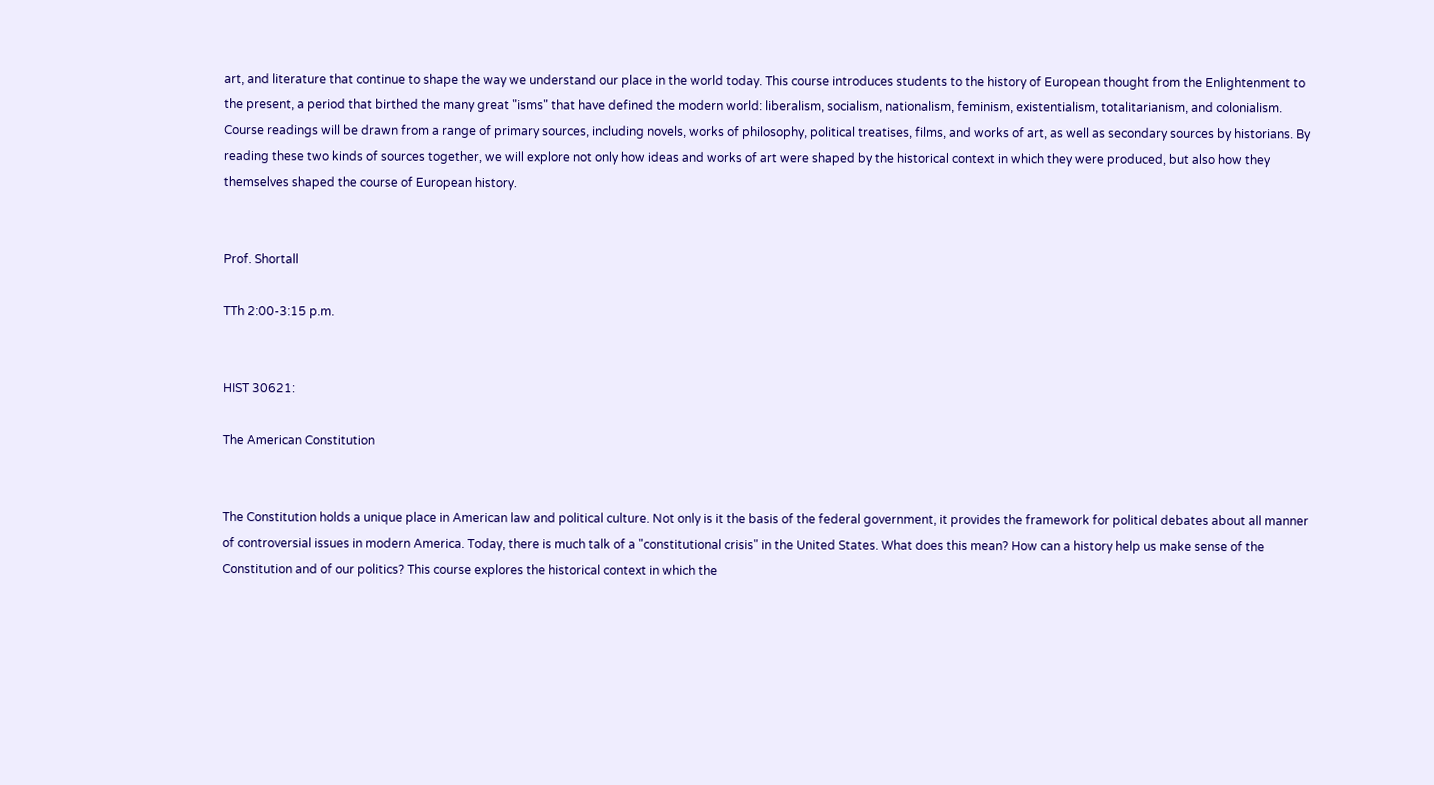art, and literature that continue to shape the way we understand our place in the world today. This course introduces students to the history of European thought from the Enlightenment to the present, a period that birthed the many great "isms" that have defined the modern world: liberalism, socialism, nationalism, feminism, existentialism, totalitarianism, and colonialism. Course readings will be drawn from a range of primary sources, including novels, works of philosophy, political treatises, films, and works of art, as well as secondary sources by historians. By reading these two kinds of sources together, we will explore not only how ideas and works of art were shaped by the historical context in which they were produced, but also how they themselves shaped the course of European history.


Prof. Shortall

TTh 2:00-3:15 p.m.


HIST 30621:

The American Constitution


The Constitution holds a unique place in American law and political culture. Not only is it the basis of the federal government, it provides the framework for political debates about all manner of controversial issues in modern America. Today, there is much talk of a "constitutional crisis" in the United States. What does this mean? How can a history help us make sense of the Constitution and of our politics? This course explores the historical context in which the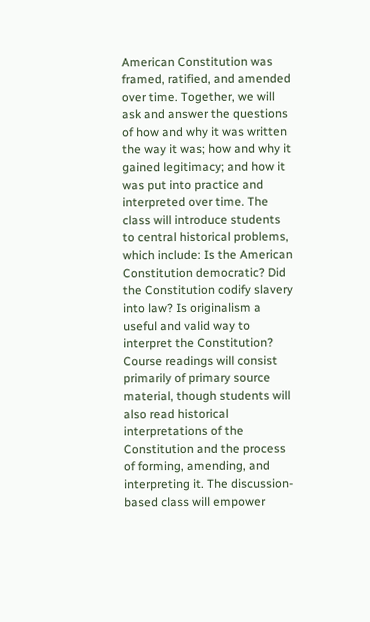American Constitution was framed, ratified, and amended over time. Together, we will ask and answer the questions of how and why it was written the way it was; how and why it gained legitimacy; and how it was put into practice and interpreted over time. The class will introduce students to central historical problems, which include: Is the American Constitution democratic? Did the Constitution codify slavery into law? Is originalism a useful and valid way to interpret the Constitution? Course readings will consist primarily of primary source material, though students will also read historical interpretations of the Constitution and the process of forming, amending, and interpreting it. The discussion-based class will empower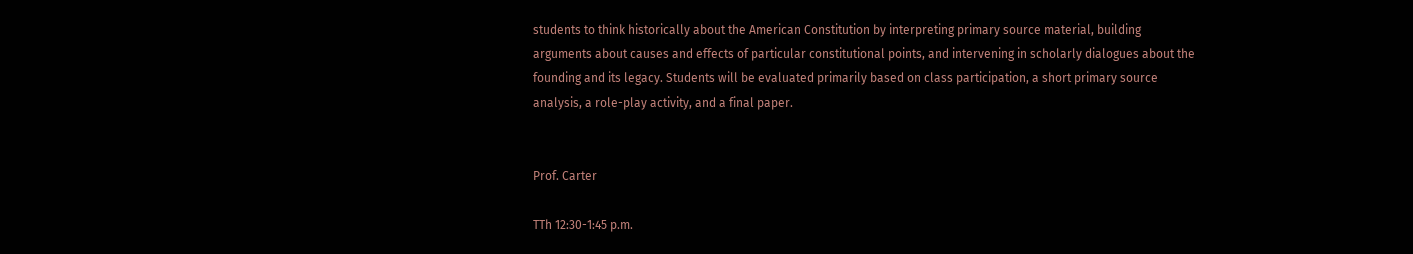students to think historically about the American Constitution by interpreting primary source material, building arguments about causes and effects of particular constitutional points, and intervening in scholarly dialogues about the founding and its legacy. Students will be evaluated primarily based on class participation, a short primary source analysis, a role-play activity, and a final paper.


Prof. Carter

TTh 12:30-1:45 p.m.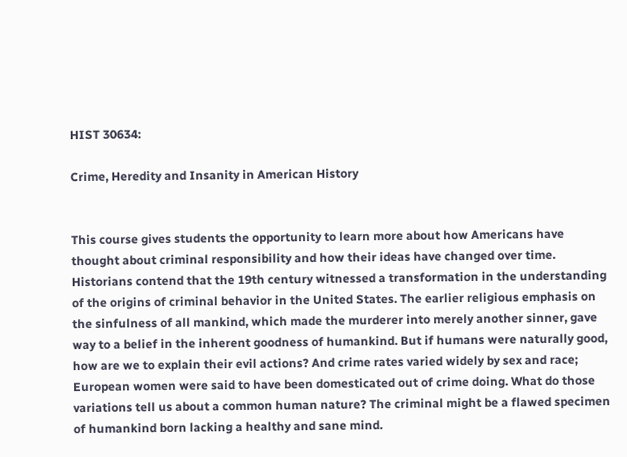HIST 30634:

Crime, Heredity and Insanity in American History


This course gives students the opportunity to learn more about how Americans have thought about criminal responsibility and how their ideas have changed over time. Historians contend that the 19th century witnessed a transformation in the understanding of the origins of criminal behavior in the United States. The earlier religious emphasis on the sinfulness of all mankind, which made the murderer into merely another sinner, gave way to a belief in the inherent goodness of humankind. But if humans were naturally good, how are we to explain their evil actions? And crime rates varied widely by sex and race; European women were said to have been domesticated out of crime doing. What do those variations tell us about a common human nature? The criminal might be a flawed specimen of humankind born lacking a healthy and sane mind.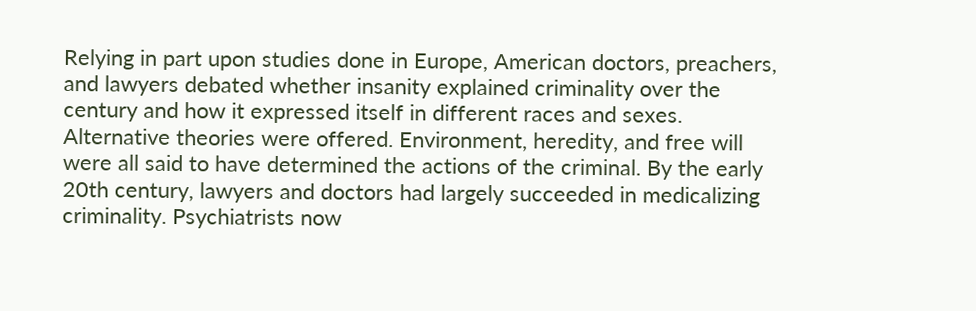Relying in part upon studies done in Europe, American doctors, preachers, and lawyers debated whether insanity explained criminality over the century and how it expressed itself in different races and sexes. Alternative theories were offered. Environment, heredity, and free will were all said to have determined the actions of the criminal. By the early 20th century, lawyers and doctors had largely succeeded in medicalizing criminality. Psychiatrists now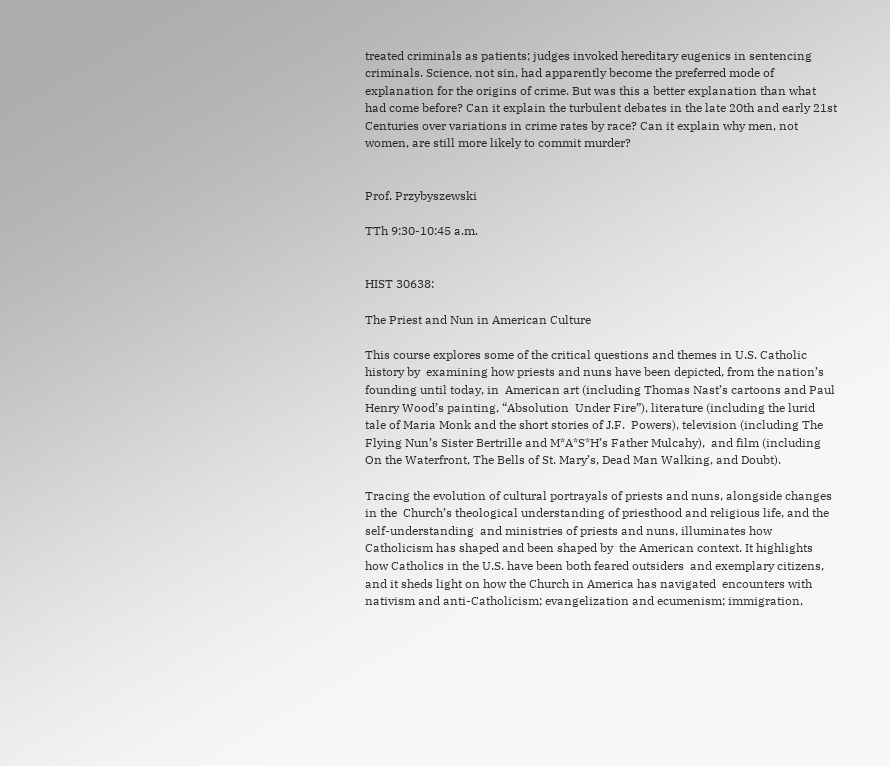treated criminals as patients; judges invoked hereditary eugenics in sentencing criminals. Science, not sin, had apparently become the preferred mode of explanation for the origins of crime. But was this a better explanation than what had come before? Can it explain the turbulent debates in the late 20th and early 21st Centuries over variations in crime rates by race? Can it explain why men, not women, are still more likely to commit murder?


Prof. Przybyszewski

TTh 9:30-10:45 a.m.


HIST 30638:

The Priest and Nun in American Culture

This course explores some of the critical questions and themes in U.S. Catholic history by  examining how priests and nuns have been depicted, from the nation’s founding until today, in  American art (including Thomas Nast’s cartoons and Paul Henry Wood’s painting, “Absolution  Under Fire”), literature (including the lurid tale of Maria Monk and the short stories of J.F.  Powers), television (including The Flying Nun’s Sister Bertrille and M*A*S*H’s Father Mulcahy),  and film (including On the Waterfront, The Bells of St. Mary’s, Dead Man Walking, and Doubt).

Tracing the evolution of cultural portrayals of priests and nuns, alongside changes in the  Church’s theological understanding of priesthood and religious life, and the self-understanding  and ministries of priests and nuns, illuminates how Catholicism has shaped and been shaped by  the American context. It highlights how Catholics in the U.S. have been both feared outsiders  and exemplary citizens, and it sheds light on how the Church in America has navigated  encounters with nativism and anti-Catholicism; evangelization and ecumenism; immigration,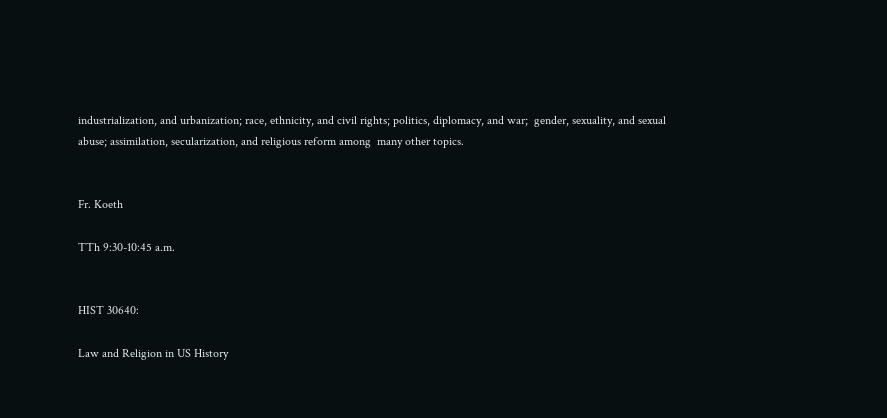industrialization, and urbanization; race, ethnicity, and civil rights; politics, diplomacy, and war;  gender, sexuality, and sexual abuse; assimilation, secularization, and religious reform among  many other topics.


Fr. Koeth

TTh 9:30-10:45 a.m.


HIST 30640:

Law and Religion in US History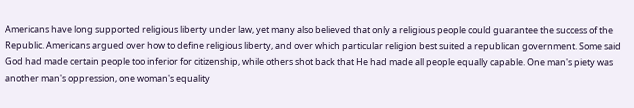Americans have long supported religious liberty under law, yet many also believed that only a religious people could guarantee the success of the Republic. Americans argued over how to define religious liberty, and over which particular religion best suited a republican government. Some said God had made certain people too inferior for citizenship, while others shot back that He had made all people equally capable. One man's piety was another man's oppression, one woman's equality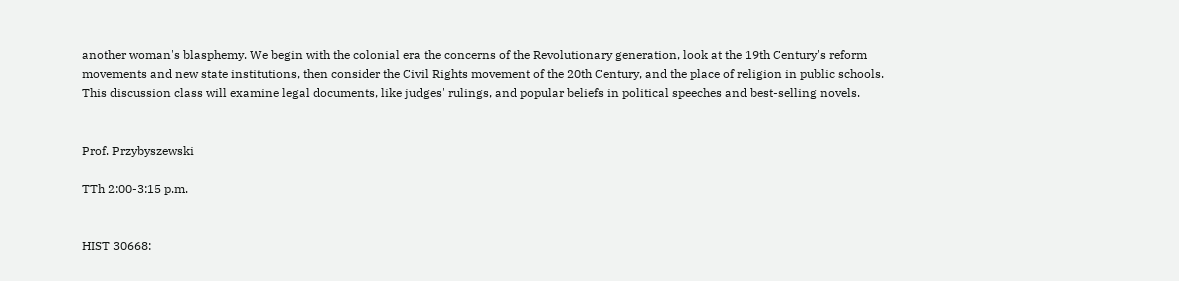another woman's blasphemy. We begin with the colonial era the concerns of the Revolutionary generation, look at the 19th Century's reform movements and new state institutions, then consider the Civil Rights movement of the 20th Century, and the place of religion in public schools. This discussion class will examine legal documents, like judges' rulings, and popular beliefs in political speeches and best-selling novels.


Prof. Przybyszewski

TTh 2:00-3:15 p.m.


HIST 30668: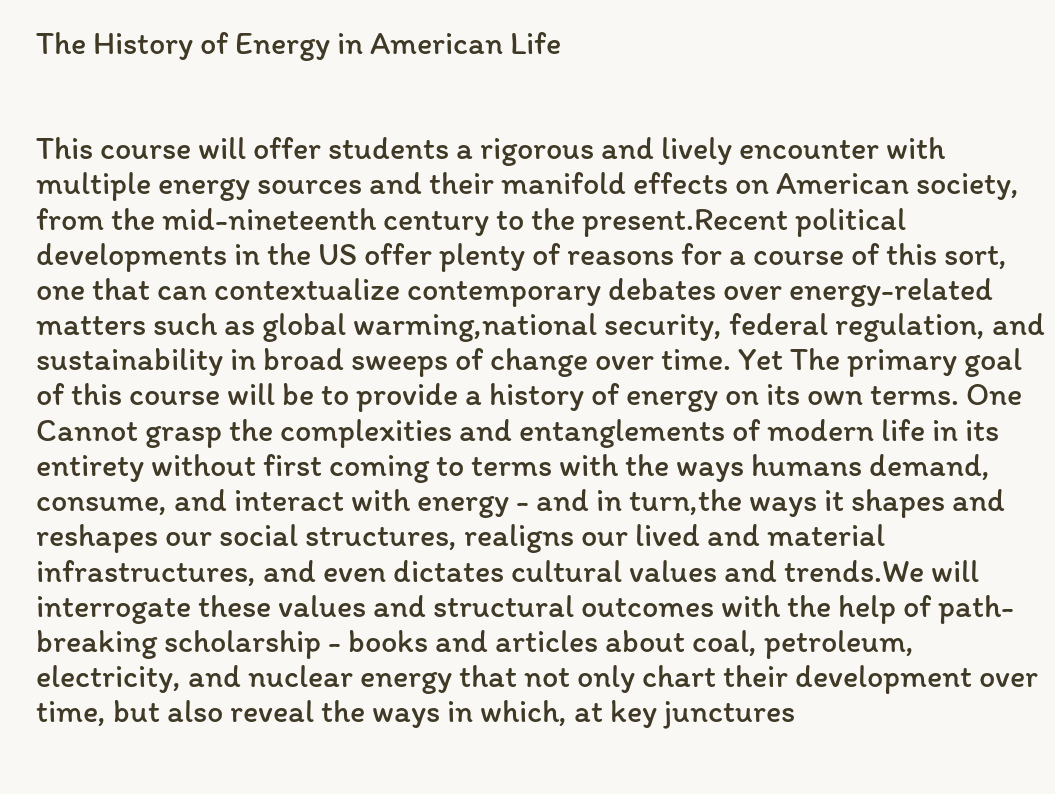The History of Energy in American Life


This course will offer students a rigorous and lively encounter with multiple energy sources and their manifold effects on American society, from the mid-nineteenth century to the present.Recent political developments in the US offer plenty of reasons for a course of this sort, one that can contextualize contemporary debates over energy-related matters such as global warming,national security, federal regulation, and sustainability in broad sweeps of change over time. Yet The primary goal of this course will be to provide a history of energy on its own terms. One Cannot grasp the complexities and entanglements of modern life in its entirety without first coming to terms with the ways humans demand, consume, and interact with energy - and in turn,the ways it shapes and reshapes our social structures, realigns our lived and material infrastructures, and even dictates cultural values and trends.We will interrogate these values and structural outcomes with the help of path-breaking scholarship - books and articles about coal, petroleum, electricity, and nuclear energy that not only chart their development over time, but also reveal the ways in which, at key junctures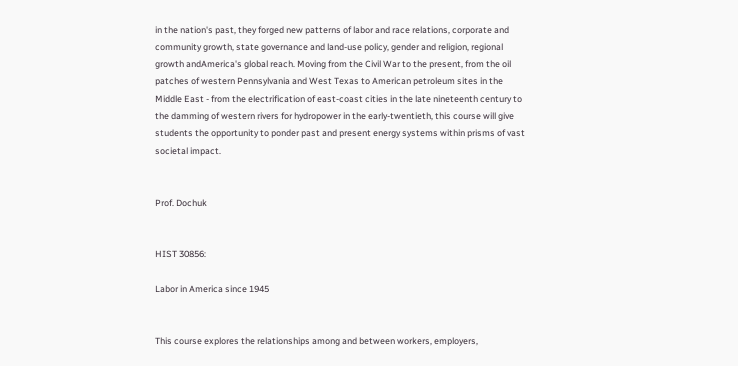in the nation's past, they forged new patterns of labor and race relations, corporate and community growth, state governance and land-use policy, gender and religion, regional growth andAmerica's global reach. Moving from the Civil War to the present, from the oil patches of western Pennsylvania and West Texas to American petroleum sites in the Middle East - from the electrification of east-coast cities in the late nineteenth century to the damming of western rivers for hydropower in the early-twentieth, this course will give students the opportunity to ponder past and present energy systems within prisms of vast societal impact.


Prof. Dochuk


HIST 30856:

Labor in America since 1945


This course explores the relationships among and between workers, employers,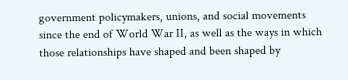government policymakers, unions, and social movements since the end of World War II, as well as the ways in which those relationships have shaped and been shaped by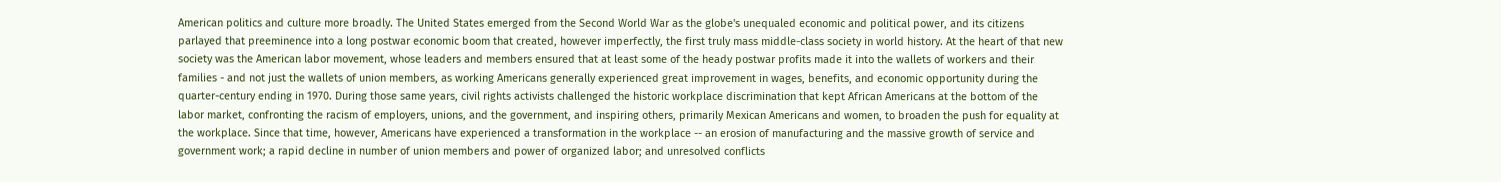American politics and culture more broadly. The United States emerged from the Second World War as the globe's unequaled economic and political power, and its citizens parlayed that preeminence into a long postwar economic boom that created, however imperfectly, the first truly mass middle-class society in world history. At the heart of that new society was the American labor movement, whose leaders and members ensured that at least some of the heady postwar profits made it into the wallets of workers and their families - and not just the wallets of union members, as working Americans generally experienced great improvement in wages, benefits, and economic opportunity during the quarter-century ending in 1970. During those same years, civil rights activists challenged the historic workplace discrimination that kept African Americans at the bottom of the labor market, confronting the racism of employers, unions, and the government, and inspiring others, primarily Mexican Americans and women, to broaden the push for equality at the workplace. Since that time, however, Americans have experienced a transformation in the workplace -- an erosion of manufacturing and the massive growth of service and government work; a rapid decline in number of union members and power of organized labor; and unresolved conflicts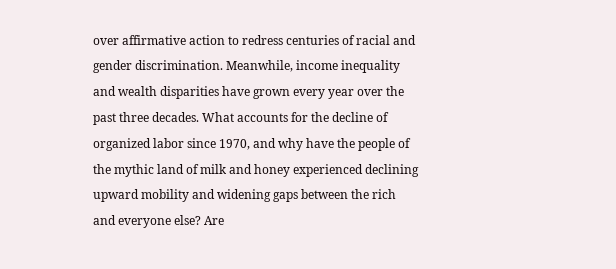over affirmative action to redress centuries of racial and gender discrimination. Meanwhile, income inequality and wealth disparities have grown every year over the past three decades. What accounts for the decline of organized labor since 1970, and why have the people of the mythic land of milk and honey experienced declining upward mobility and widening gaps between the rich and everyone else? Are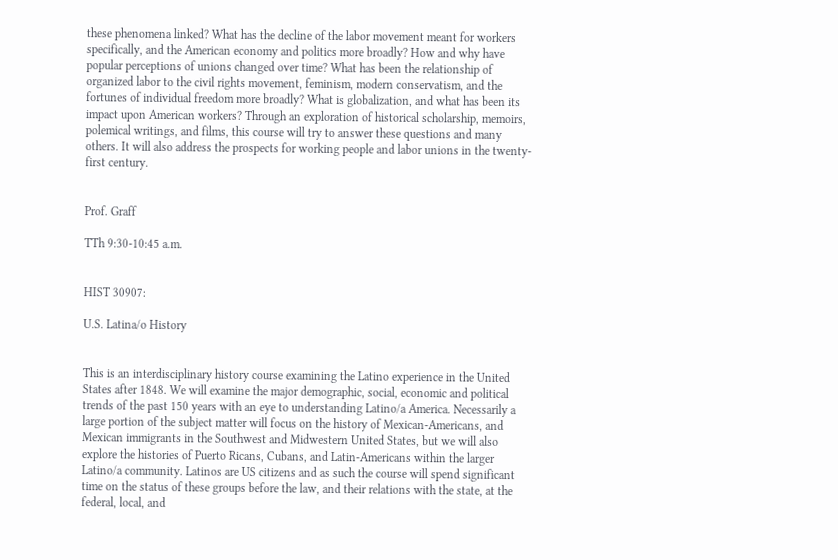these phenomena linked? What has the decline of the labor movement meant for workers specifically, and the American economy and politics more broadly? How and why have popular perceptions of unions changed over time? What has been the relationship of organized labor to the civil rights movement, feminism, modern conservatism, and the fortunes of individual freedom more broadly? What is globalization, and what has been its impact upon American workers? Through an exploration of historical scholarship, memoirs, polemical writings, and films, this course will try to answer these questions and many others. It will also address the prospects for working people and labor unions in the twenty-first century.


Prof. Graff

TTh 9:30-10:45 a.m.


HIST 30907:

U.S. Latina/o History


This is an interdisciplinary history course examining the Latino experience in the United States after 1848. We will examine the major demographic, social, economic and political trends of the past 150 years with an eye to understanding Latino/a America. Necessarily a large portion of the subject matter will focus on the history of Mexican-Americans, and Mexican immigrants in the Southwest and Midwestern United States, but we will also explore the histories of Puerto Ricans, Cubans, and Latin-Americans within the larger Latino/a community. Latinos are US citizens and as such the course will spend significant time on the status of these groups before the law, and their relations with the state, at the federal, local, and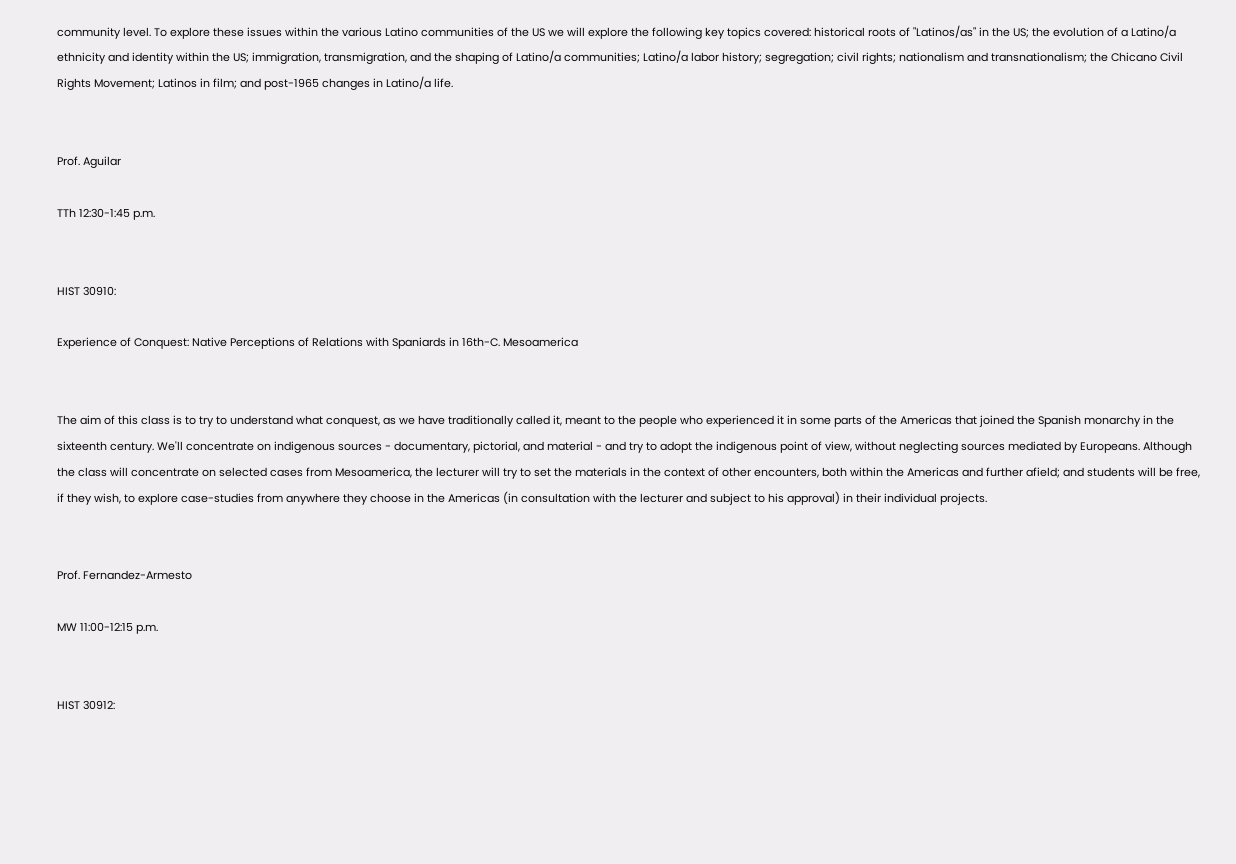community level. To explore these issues within the various Latino communities of the US we will explore the following key topics covered: historical roots of "Latinos/as" in the US; the evolution of a Latino/a ethnicity and identity within the US; immigration, transmigration, and the shaping of Latino/a communities; Latino/a labor history; segregation; civil rights; nationalism and transnationalism; the Chicano Civil Rights Movement; Latinos in film; and post-1965 changes in Latino/a life.


Prof. Aguilar

TTh 12:30-1:45 p.m.


HIST 30910:

Experience of Conquest: Native Perceptions of Relations with Spaniards in 16th-C. Mesoamerica


The aim of this class is to try to understand what conquest, as we have traditionally called it, meant to the people who experienced it in some parts of the Americas that joined the Spanish monarchy in the sixteenth century. We'll concentrate on indigenous sources - documentary, pictorial, and material - and try to adopt the indigenous point of view, without neglecting sources mediated by Europeans. Although the class will concentrate on selected cases from Mesoamerica, the lecturer will try to set the materials in the context of other encounters, both within the Americas and further afield; and students will be free, if they wish, to explore case-studies from anywhere they choose in the Americas (in consultation with the lecturer and subject to his approval) in their individual projects.


Prof. Fernandez-Armesto

MW 11:00-12:15 p.m.


HIST 30912: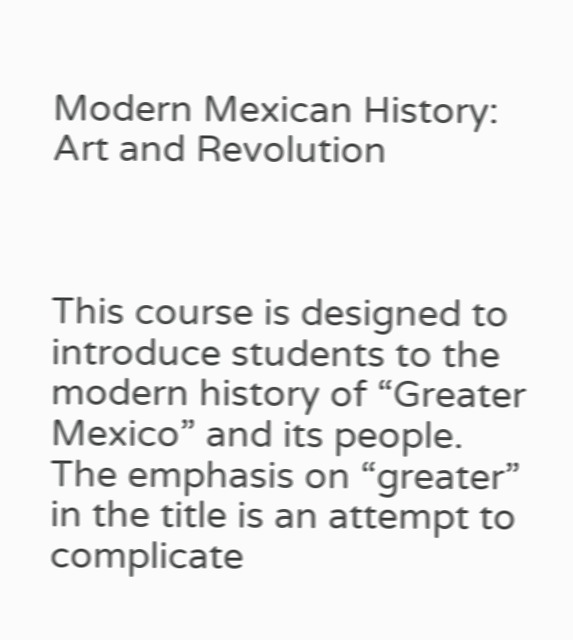Modern Mexican History: Art and Revolution



This course is designed to introduce students to the modern history of “Greater Mexico” and its people. The emphasis on “greater” in the title is an attempt to complicate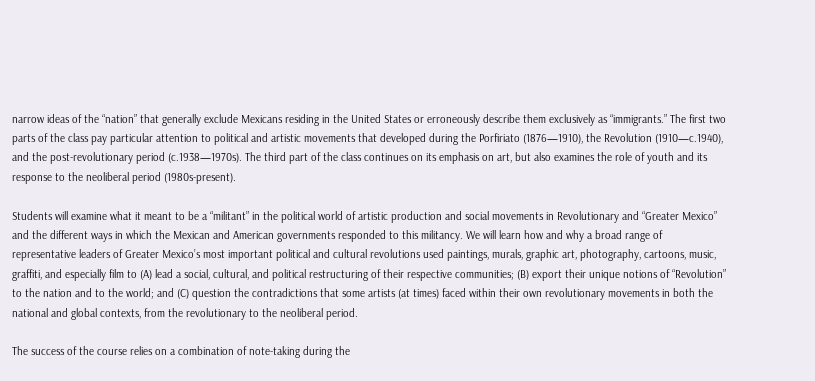narrow ideas of the “nation” that generally exclude Mexicans residing in the United States or erroneously describe them exclusively as “immigrants.” The first two parts of the class pay particular attention to political and artistic movements that developed during the Porfiriato (1876—1910), the Revolution (1910—c.1940), and the post-revolutionary period (c.1938—1970s). The third part of the class continues on its emphasis on art, but also examines the role of youth and its response to the neoliberal period (1980s-present).

Students will examine what it meant to be a “militant” in the political world of artistic production and social movements in Revolutionary and “Greater Mexico” and the different ways in which the Mexican and American governments responded to this militancy. We will learn how and why a broad range of representative leaders of Greater Mexico’s most important political and cultural revolutions used paintings, murals, graphic art, photography, cartoons, music, graffiti, and especially film to (A) lead a social, cultural, and political restructuring of their respective communities; (B) export their unique notions of “Revolution” to the nation and to the world; and (C) question the contradictions that some artists (at times) faced within their own revolutionary movements in both the national and global contexts, from the revolutionary to the neoliberal period.

The success of the course relies on a combination of note-taking during the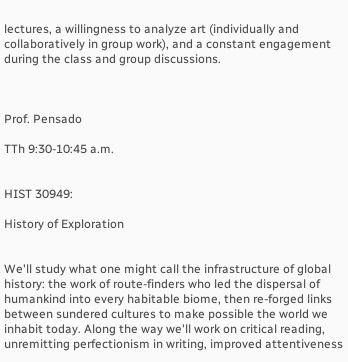lectures, a willingness to analyze art (individually and collaboratively in group work), and a constant engagement during the class and group discussions.



Prof. Pensado

TTh 9:30-10:45 a.m.


HIST 30949:

History of Exploration


We'll study what one might call the infrastructure of global history: the work of route-finders who led the dispersal of humankind into every habitable biome, then re-forged links between sundered cultures to make possible the world we inhabit today. Along the way we'll work on critical reading, unremitting perfectionism in writing, improved attentiveness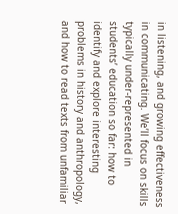in listening, and growing effectiveness in communicating. We’ll focus on skills typically under-represented in students’ education so far: how to identify and explore interesting problems in history and anthropology, and how to read texts from unfamiliar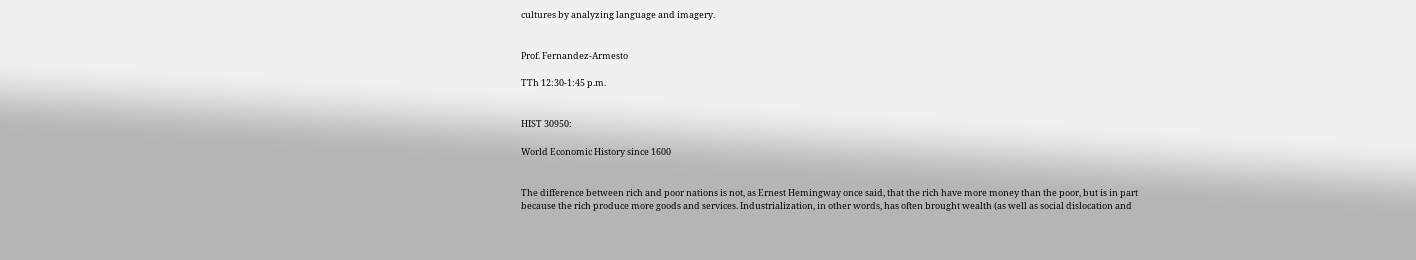cultures by analyzing language and imagery.


Prof. Fernandez-Armesto

TTh 12:30-1:45 p.m.


HIST 30950:

World Economic History since 1600


The difference between rich and poor nations is not, as Ernest Hemingway once said, that the rich have more money than the poor, but is in part because the rich produce more goods and services. Industrialization, in other words, has often brought wealth (as well as social dislocation and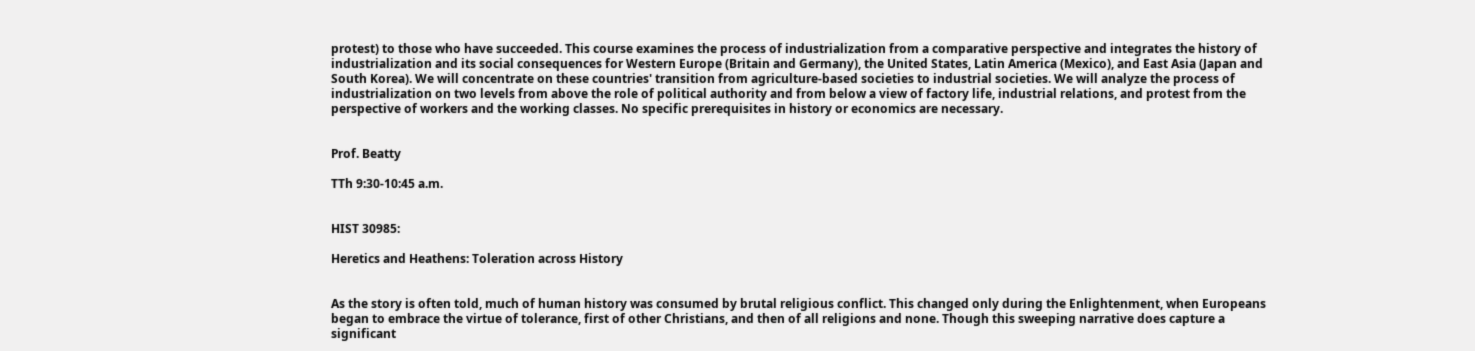protest) to those who have succeeded. This course examines the process of industrialization from a comparative perspective and integrates the history of industrialization and its social consequences for Western Europe (Britain and Germany), the United States, Latin America (Mexico), and East Asia (Japan and South Korea). We will concentrate on these countries' transition from agriculture-based societies to industrial societies. We will analyze the process of industrialization on two levels from above the role of political authority and from below a view of factory life, industrial relations, and protest from the perspective of workers and the working classes. No specific prerequisites in history or economics are necessary.


Prof. Beatty

TTh 9:30-10:45 a.m.


HIST 30985:

Heretics and Heathens: Toleration across History


As the story is often told, much of human history was consumed by brutal religious conflict. This changed only during the Enlightenment, when Europeans began to embrace the virtue of tolerance, first of other Christians, and then of all religions and none. Though this sweeping narrative does capture a significant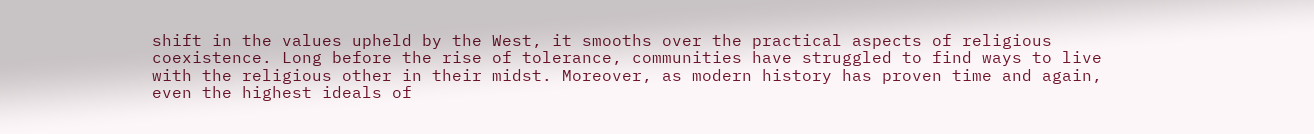shift in the values upheld by the West, it smooths over the practical aspects of religious coexistence. Long before the rise of tolerance, communities have struggled to find ways to live with the religious other in their midst. Moreover, as modern history has proven time and again, even the highest ideals of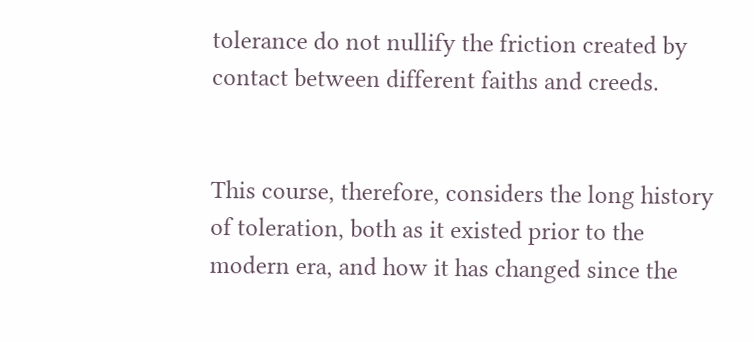tolerance do not nullify the friction created by contact between different faiths and creeds.


This course, therefore, considers the long history of toleration, both as it existed prior to the modern era, and how it has changed since the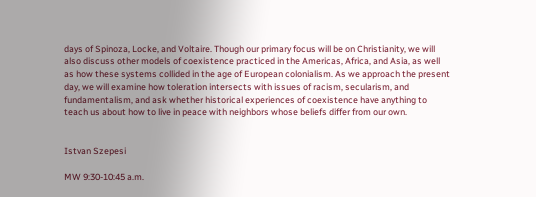days of Spinoza, Locke, and Voltaire. Though our primary focus will be on Christianity, we will also discuss other models of coexistence practiced in the Americas, Africa, and Asia, as well as how these systems collided in the age of European colonialism. As we approach the present day, we will examine how toleration intersects with issues of racism, secularism, and fundamentalism, and ask whether historical experiences of coexistence have anything to teach us about how to live in peace with neighbors whose beliefs differ from our own.


Istvan Szepesi

MW 9:30-10:45 a.m.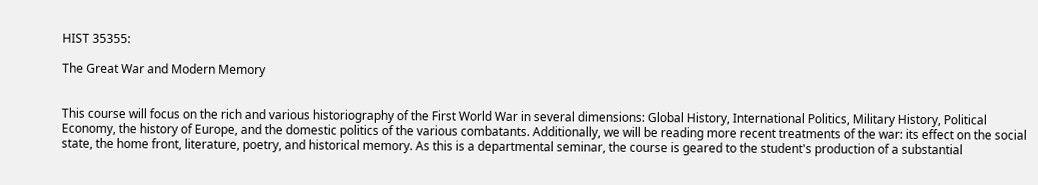HIST 35355:

The Great War and Modern Memory


This course will focus on the rich and various historiography of the First World War in several dimensions: Global History, International Politics, Military History, Political Economy, the history of Europe, and the domestic politics of the various combatants. Additionally, we will be reading more recent treatments of the war: its effect on the social state, the home front, literature, poetry, and historical memory. As this is a departmental seminar, the course is geared to the student's production of a substantial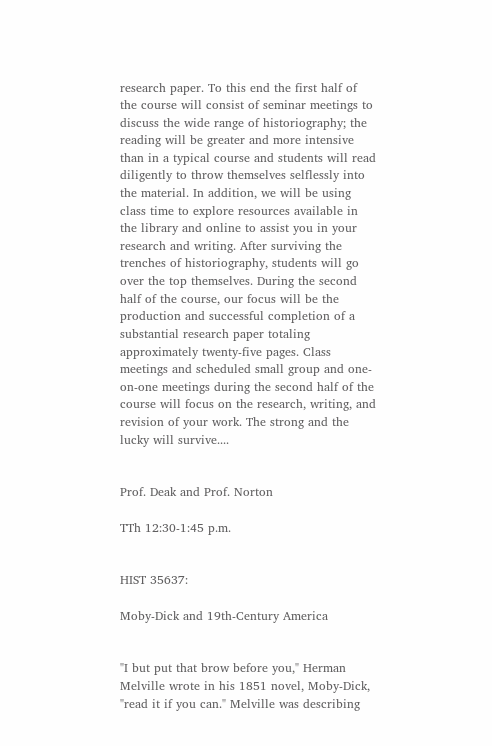research paper. To this end the first half of the course will consist of seminar meetings to discuss the wide range of historiography; the reading will be greater and more intensive than in a typical course and students will read diligently to throw themselves selflessly into the material. In addition, we will be using class time to explore resources available in the library and online to assist you in your research and writing. After surviving the trenches of historiography, students will go over the top themselves. During the second half of the course, our focus will be the production and successful completion of a substantial research paper totaling approximately twenty-five pages. Class meetings and scheduled small group and one-on-one meetings during the second half of the course will focus on the research, writing, and revision of your work. The strong and the lucky will survive....


Prof. Deak and Prof. Norton

TTh 12:30-1:45 p.m.


HIST 35637:

Moby-Dick and 19th-Century America


"I but put that brow before you," Herman Melville wrote in his 1851 novel, Moby-Dick, "read it if you can." Melville was describing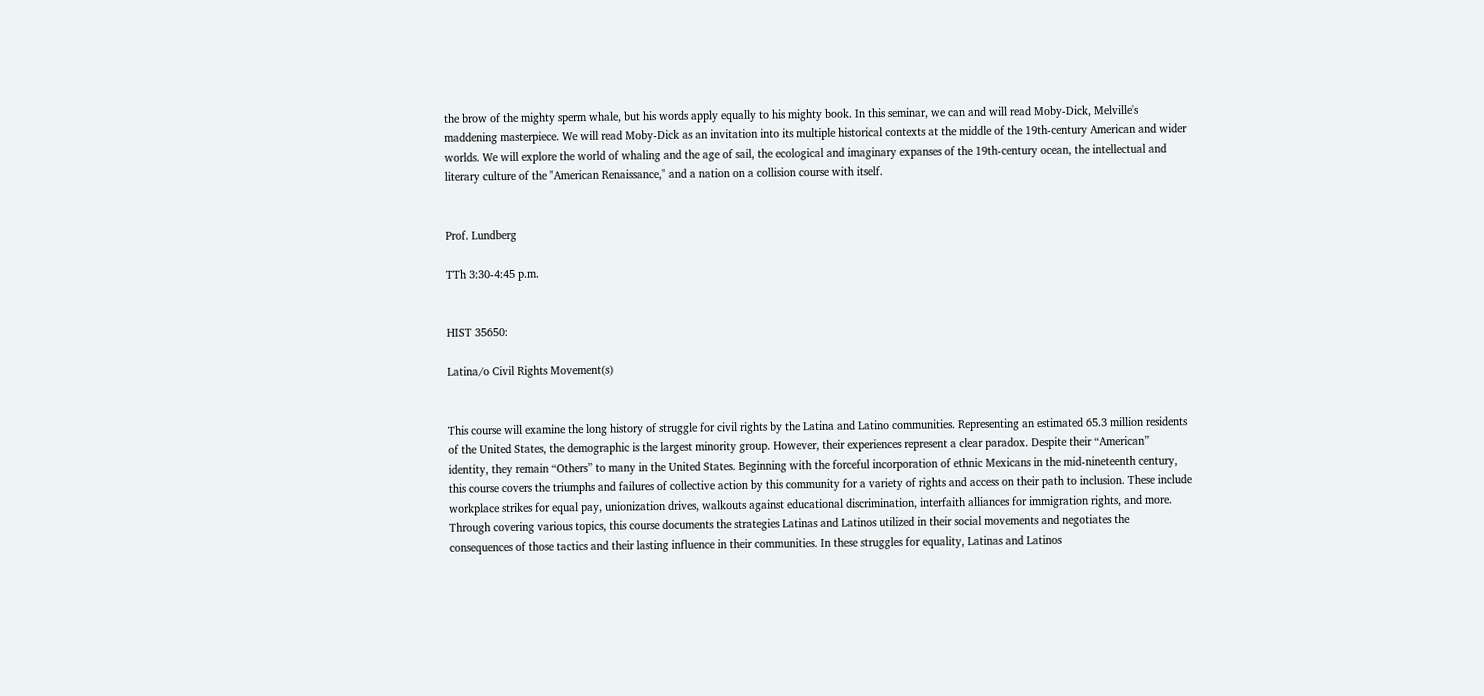the brow of the mighty sperm whale, but his words apply equally to his mighty book. In this seminar, we can and will read Moby-Dick, Melville's maddening masterpiece. We will read Moby-Dick as an invitation into its multiple historical contexts at the middle of the 19th-century American and wider worlds. We will explore the world of whaling and the age of sail, the ecological and imaginary expanses of the 19th-century ocean, the intellectual and literary culture of the "American Renaissance," and a nation on a collision course with itself.


Prof. Lundberg

TTh 3:30-4:45 p.m.


HIST 35650:

Latina/o Civil Rights Movement(s)


This course will examine the long history of struggle for civil rights by the Latina and Latino communities. Representing an estimated 65.3 million residents of the United States, the demographic is the largest minority group. However, their experiences represent a clear paradox. Despite their “American” identity, they remain “Others” to many in the United States. Beginning with the forceful incorporation of ethnic Mexicans in the mid-nineteenth century, this course covers the triumphs and failures of collective action by this community for a variety of rights and access on their path to inclusion. These include workplace strikes for equal pay, unionization drives, walkouts against educational discrimination, interfaith alliances for immigration rights, and more. Through covering various topics, this course documents the strategies Latinas and Latinos utilized in their social movements and negotiates the consequences of those tactics and their lasting influence in their communities. In these struggles for equality, Latinas and Latinos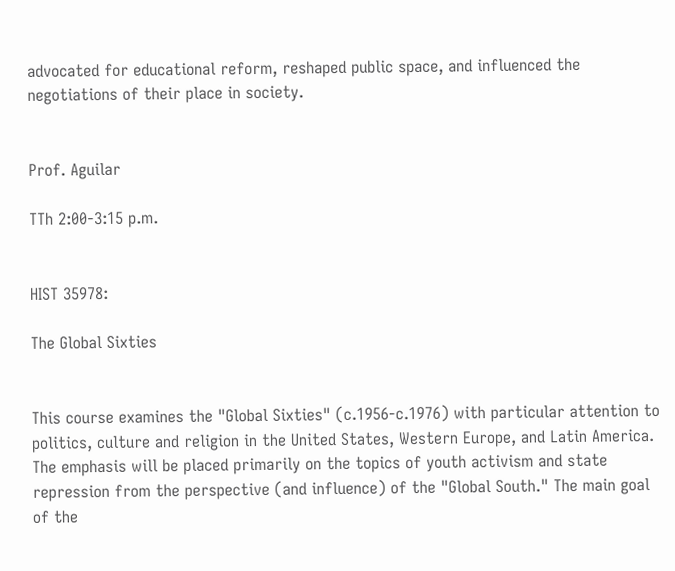advocated for educational reform, reshaped public space, and influenced the negotiations of their place in society.


Prof. Aguilar

TTh 2:00-3:15 p.m.


HIST 35978:

The Global Sixties


This course examines the "Global Sixties" (c.1956-c.1976) with particular attention to politics, culture and religion in the United States, Western Europe, and Latin America. The emphasis will be placed primarily on the topics of youth activism and state repression from the perspective (and influence) of the "Global South." The main goal of the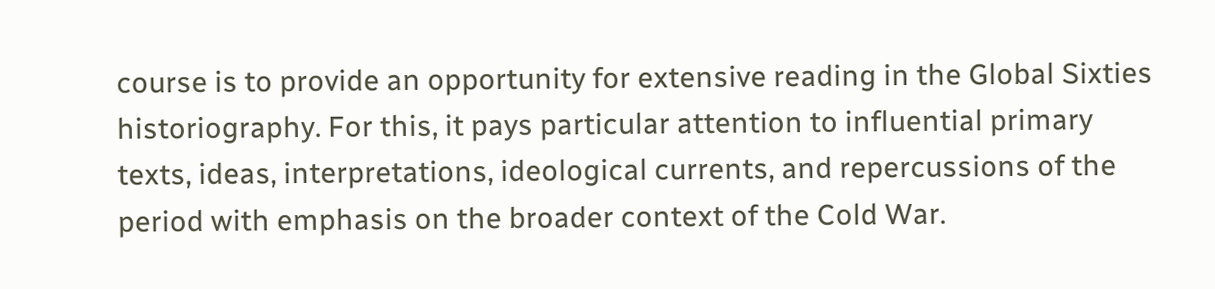course is to provide an opportunity for extensive reading in the Global Sixties historiography. For this, it pays particular attention to influential primary texts, ideas, interpretations, ideological currents, and repercussions of the period with emphasis on the broader context of the Cold War.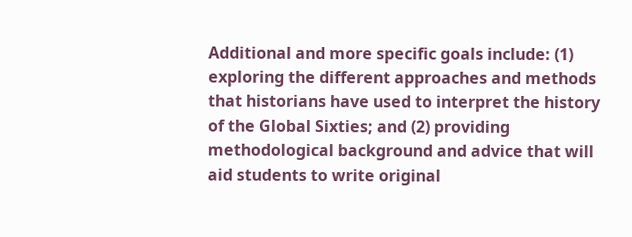Additional and more specific goals include: (1) exploring the different approaches and methods that historians have used to interpret the history of the Global Sixties; and (2) providing methodological background and advice that will aid students to write original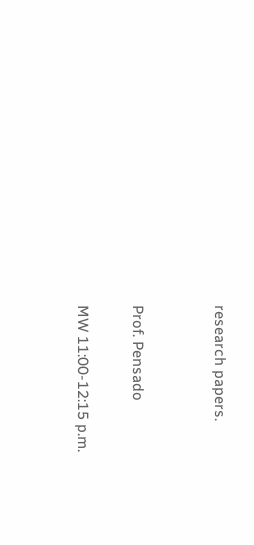research papers.


Prof. Pensado

MW 11:00-12:15 p.m.